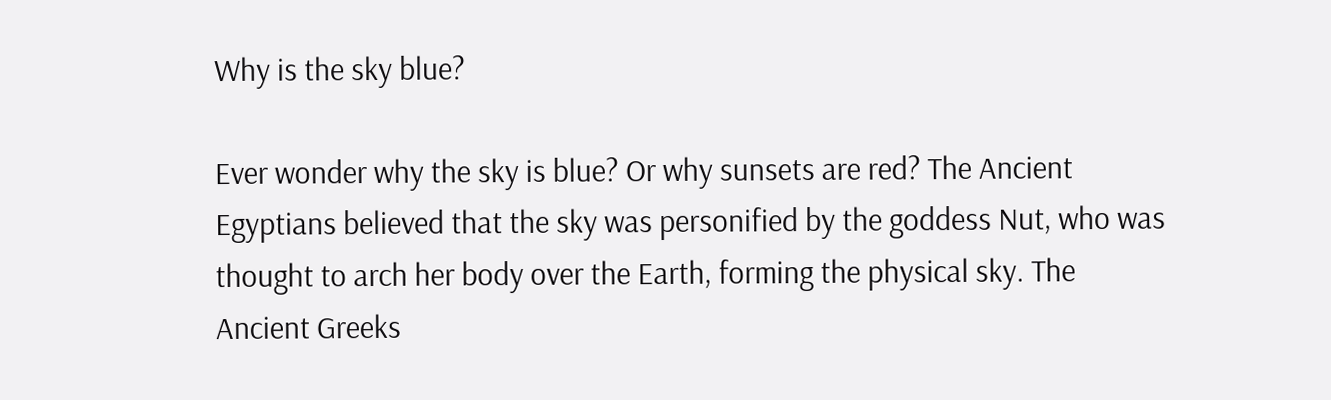Why is the sky blue?

Ever wonder why the sky is blue? Or why sunsets are red? The Ancient Egyptians believed that the sky was personified by the goddess Nut, who was thought to arch her body over the Earth, forming the physical sky. The Ancient Greeks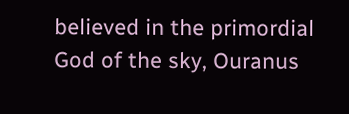believed in the primordial God of the sky, Ouranus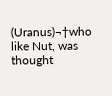(Uranus)¬†who like Nut, was thought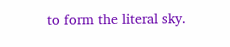to form the literal sky.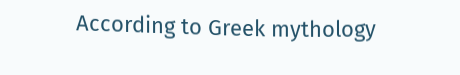According to Greek mythology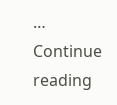… Continue reading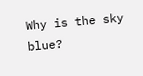Why is the sky blue?